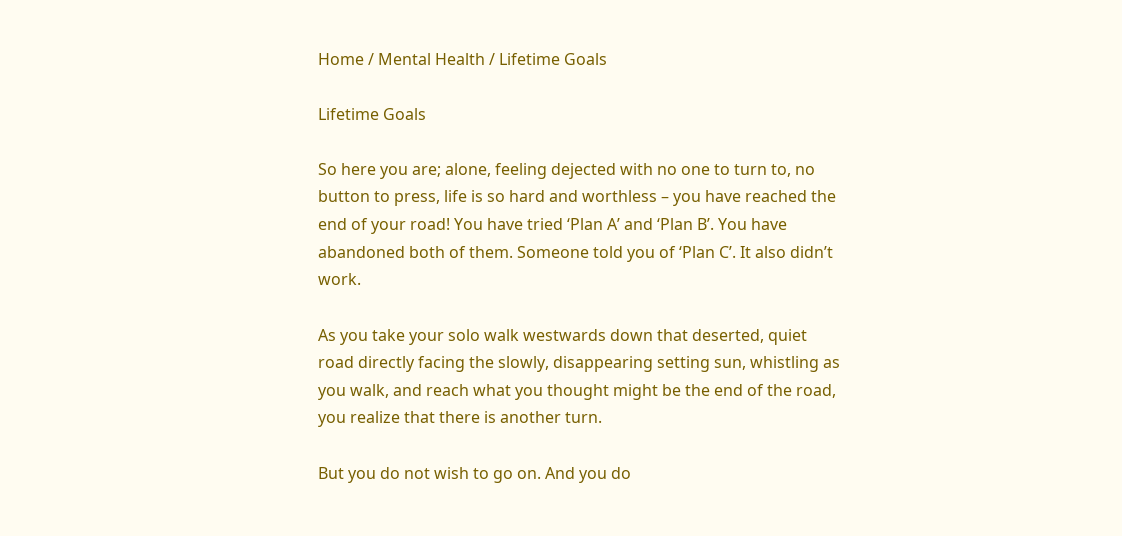Home / Mental Health / Lifetime Goals

Lifetime Goals

So here you are; alone, feeling dejected with no one to turn to, no button to press, life is so hard and worthless – you have reached the end of your road! You have tried ‘Plan A’ and ‘Plan B’. You have abandoned both of them. Someone told you of ‘Plan C’. It also didn’t work.

As you take your solo walk westwards down that deserted, quiet road directly facing the slowly, disappearing setting sun, whistling as you walk, and reach what you thought might be the end of the road, you realize that there is another turn.

But you do not wish to go on. And you do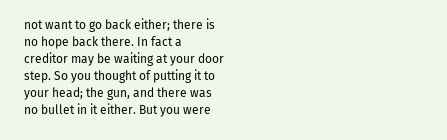not want to go back either; there is no hope back there. In fact a creditor may be waiting at your door step. So you thought of putting it to your head; the gun, and there was no bullet in it either. But you were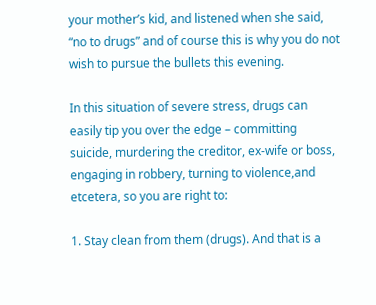your mother’s kid, and listened when she said, “no to drugs” and of course this is why you do not wish to pursue the bullets this evening.

In this situation of severe stress, drugs can easily tip you over the edge – committing suicide, murdering the creditor, ex-wife or boss, engaging in robbery, turning to violence,and etcetera, so you are right to:

1. Stay clean from them (drugs). And that is a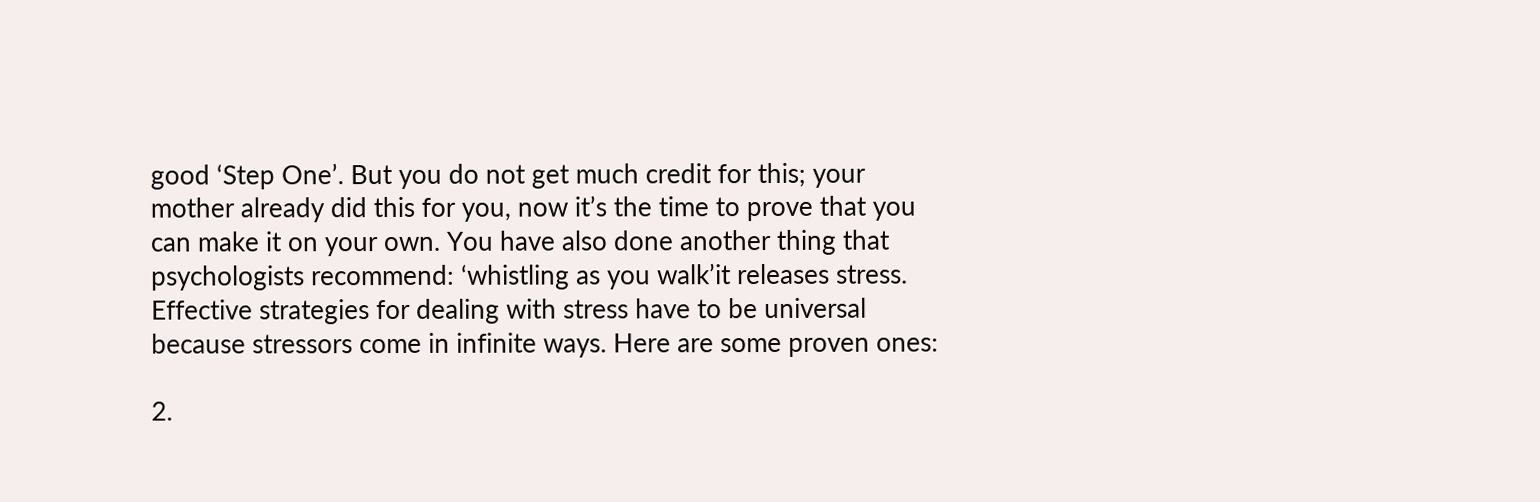good ‘Step One’. But you do not get much credit for this; your mother already did this for you, now it’s the time to prove that you can make it on your own. You have also done another thing that psychologists recommend: ‘whistling as you walk’it releases stress. Effective strategies for dealing with stress have to be universal because stressors come in infinite ways. Here are some proven ones:

2.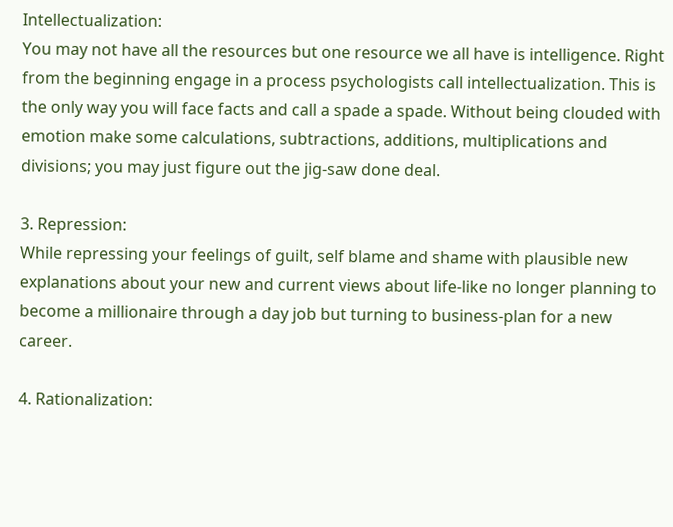Intellectualization:
You may not have all the resources but one resource we all have is intelligence. Right from the beginning engage in a process psychologists call intellectualization. This is the only way you will face facts and call a spade a spade. Without being clouded with emotion make some calculations, subtractions, additions, multiplications and divisions; you may just figure out the jig-saw done deal.

3. Repression:
While repressing your feelings of guilt, self blame and shame with plausible new explanations about your new and current views about life-like no longer planning to become a millionaire through a day job but turning to business-plan for a new career.

4. Rationalization: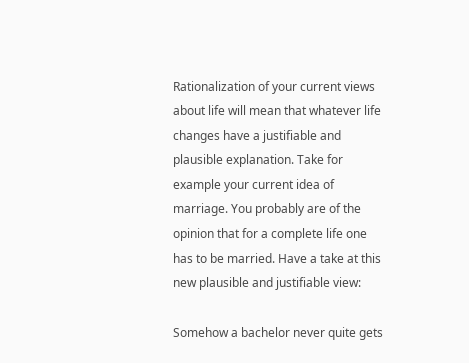Rationalization of your current views about life will mean that whatever life changes have a justifiable and plausible explanation. Take for example your current idea of marriage. You probably are of the opinion that for a complete life one has to be married. Have a take at this new plausible and justifiable view:

Somehow a bachelor never quite gets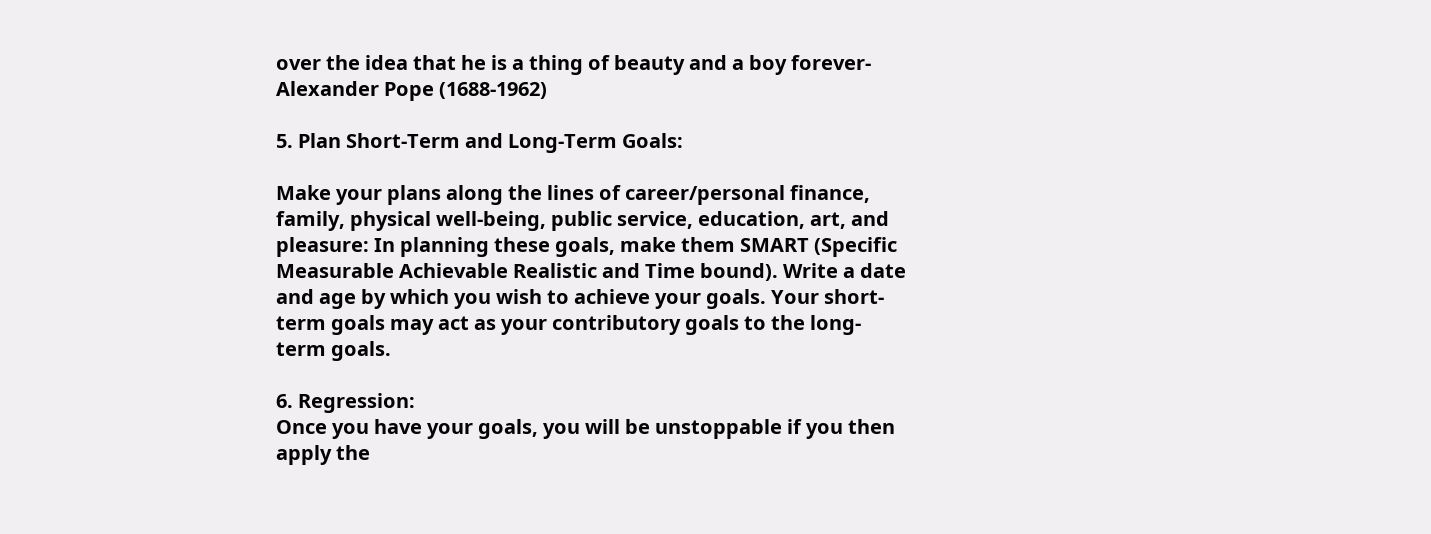over the idea that he is a thing of beauty and a boy forever-Alexander Pope (1688-1962)

5. Plan Short-Term and Long-Term Goals:

Make your plans along the lines of career/personal finance, family, physical well-being, public service, education, art, and pleasure: In planning these goals, make them SMART (Specific Measurable Achievable Realistic and Time bound). Write a date and age by which you wish to achieve your goals. Your short-term goals may act as your contributory goals to the long-term goals.

6. Regression:
Once you have your goals, you will be unstoppable if you then apply the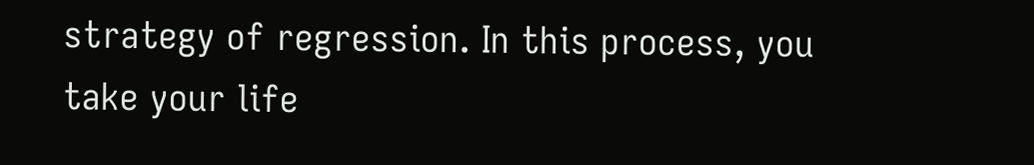strategy of regression. In this process, you take your life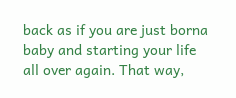back as if you are just borna baby and starting your life all over again. That way,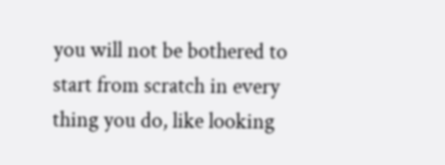you will not be bothered to start from scratch in every thing you do, like looking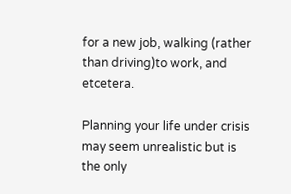for a new job, walking (rather than driving)to work, and etcetera.

Planning your life under crisis may seem unrealistic but is the only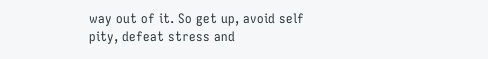way out of it. So get up, avoid self pity, defeat stress and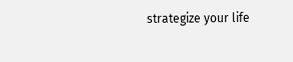strategize your life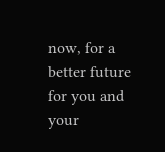now, for a better future for you and your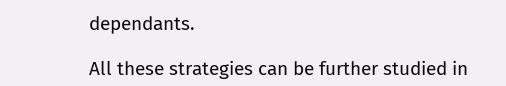dependants.

All these strategies can be further studied in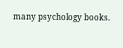many psychology books.